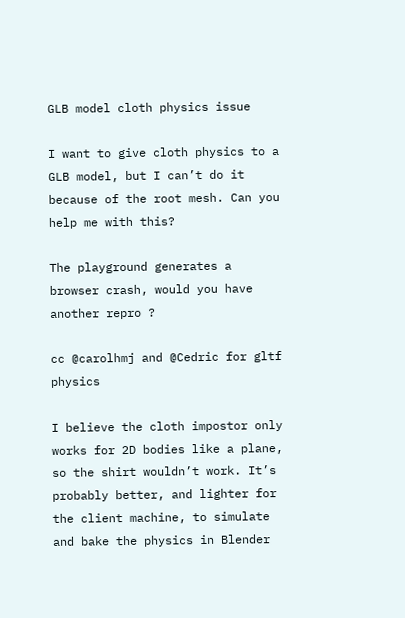GLB model cloth physics issue

I want to give cloth physics to a GLB model, but I can’t do it because of the root mesh. Can you help me with this?

The playground generates a browser crash, would you have another repro ?

cc @carolhmj and @Cedric for gltf physics

I believe the cloth impostor only works for 2D bodies like a plane, so the shirt wouldn’t work. It’s probably better, and lighter for the client machine, to simulate and bake the physics in Blender